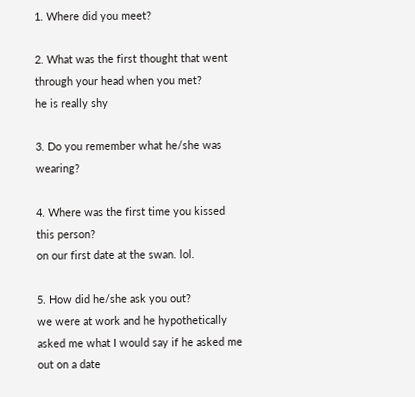1. Where did you meet?

2. What was the first thought that went through your head when you met?
he is really shy

3. Do you remember what he/she was wearing?

4. Where was the first time you kissed this person?
on our first date at the swan. lol.

5. How did he/she ask you out?
we were at work and he hypothetically asked me what I would say if he asked me out on a date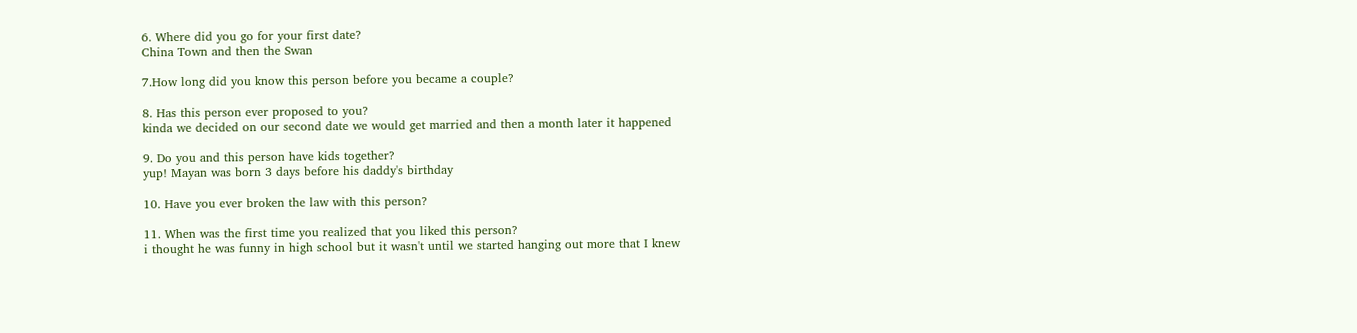6. Where did you go for your first date?
China Town and then the Swan

7.How long did you know this person before you became a couple?

8. Has this person ever proposed to you?
kinda we decided on our second date we would get married and then a month later it happened

9. Do you and this person have kids together?
yup! Mayan was born 3 days before his daddy's birthday

10. Have you ever broken the law with this person?

11. When was the first time you realized that you liked this person?
i thought he was funny in high school but it wasn't until we started hanging out more that I knew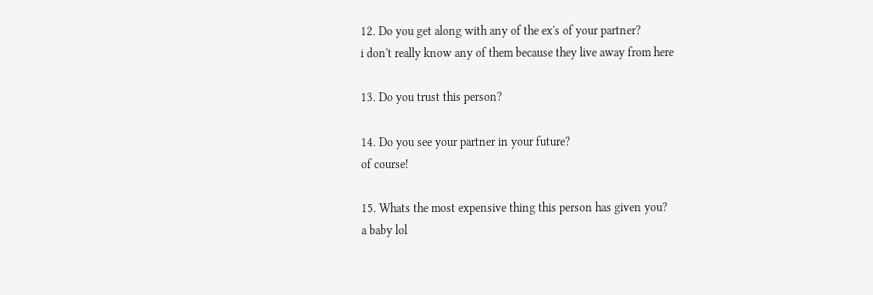12. Do you get along with any of the ex's of your partner?
i don't really know any of them because they live away from here

13. Do you trust this person?

14. Do you see your partner in your future?
of course!

15. Whats the most expensive thing this person has given you?
a baby lol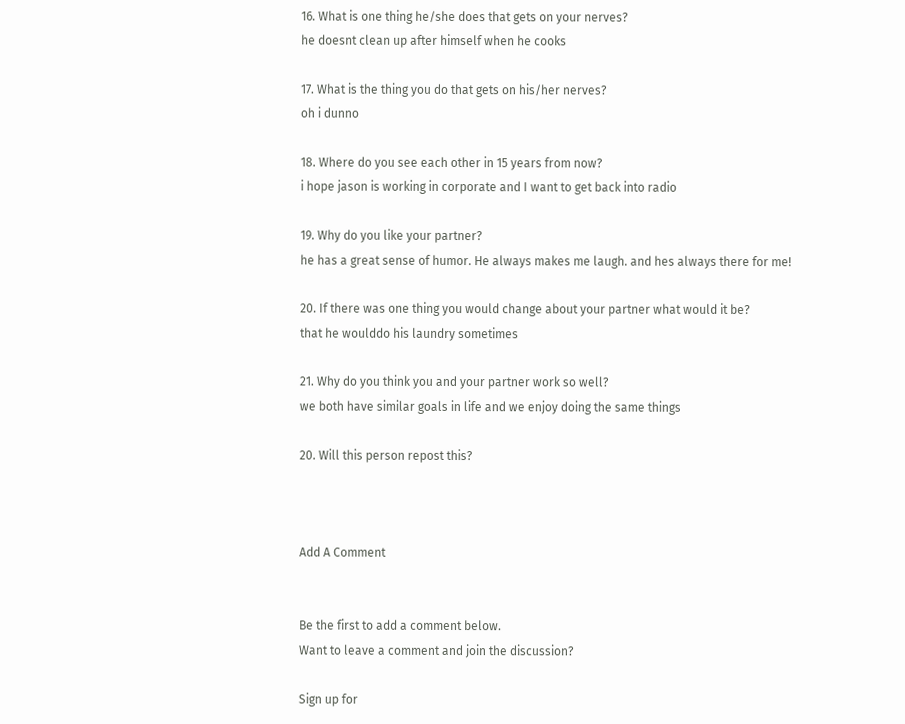16. What is one thing he/she does that gets on your nerves?
he doesnt clean up after himself when he cooks

17. What is the thing you do that gets on his/her nerves?
oh i dunno

18. Where do you see each other in 15 years from now?
i hope jason is working in corporate and I want to get back into radio

19. Why do you like your partner?
he has a great sense of humor. He always makes me laugh. and hes always there for me!

20. If there was one thing you would change about your partner what would it be?
that he woulddo his laundry sometimes

21. Why do you think you and your partner work so well?
we both have similar goals in life and we enjoy doing the same things

20. Will this person repost this?



Add A Comment


Be the first to add a comment below.
Want to leave a comment and join the discussion?

Sign up for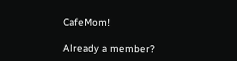CafeMom!

Already a member?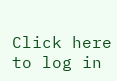Click here to log in